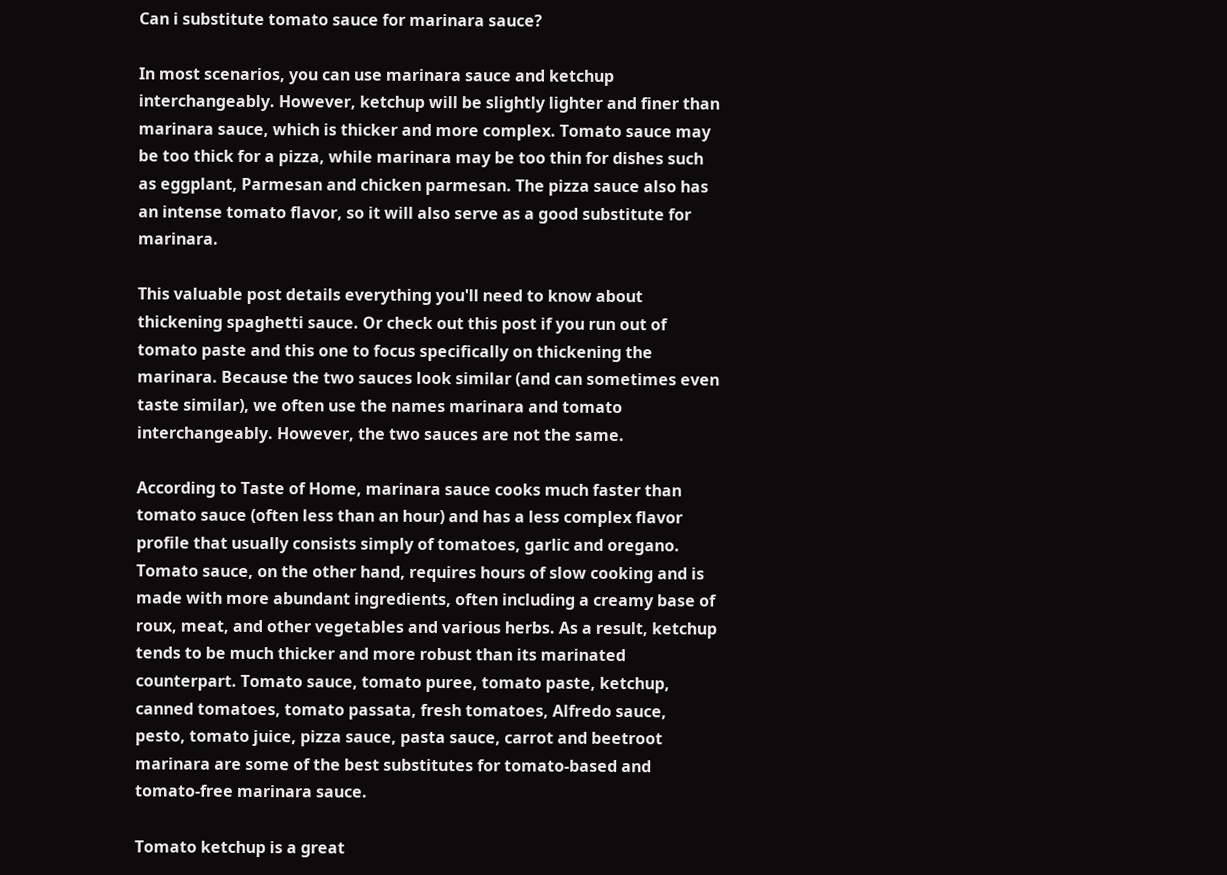Can i substitute tomato sauce for marinara sauce?

In most scenarios, you can use marinara sauce and ketchup interchangeably. However, ketchup will be slightly lighter and finer than marinara sauce, which is thicker and more complex. Tomato sauce may be too thick for a pizza, while marinara may be too thin for dishes such as eggplant, Parmesan and chicken parmesan. The pizza sauce also has an intense tomato flavor, so it will also serve as a good substitute for marinara.

This valuable post details everything you'll need to know about thickening spaghetti sauce. Or check out this post if you run out of tomato paste and this one to focus specifically on thickening the marinara. Because the two sauces look similar (and can sometimes even taste similar), we often use the names marinara and tomato interchangeably. However, the two sauces are not the same.

According to Taste of Home, marinara sauce cooks much faster than tomato sauce (often less than an hour) and has a less complex flavor profile that usually consists simply of tomatoes, garlic and oregano. Tomato sauce, on the other hand, requires hours of slow cooking and is made with more abundant ingredients, often including a creamy base of roux, meat, and other vegetables and various herbs. As a result, ketchup tends to be much thicker and more robust than its marinated counterpart. Tomato sauce, tomato puree, tomato paste, ketchup, canned tomatoes, tomato passata, fresh tomatoes, Alfredo sauce, pesto, tomato juice, pizza sauce, pasta sauce, carrot and beetroot marinara are some of the best substitutes for tomato-based and tomato-free marinara sauce.

Tomato ketchup is a great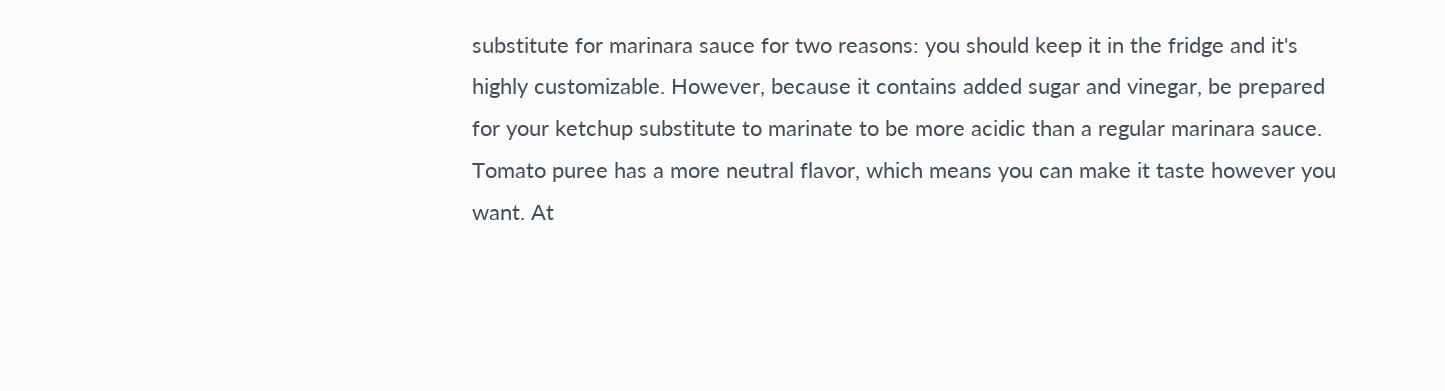substitute for marinara sauce for two reasons: you should keep it in the fridge and it's highly customizable. However, because it contains added sugar and vinegar, be prepared for your ketchup substitute to marinate to be more acidic than a regular marinara sauce. Tomato puree has a more neutral flavor, which means you can make it taste however you want. At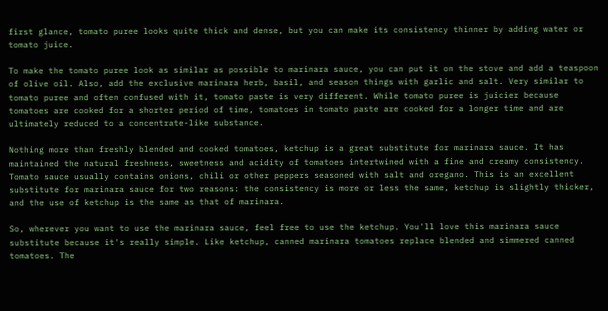first glance, tomato puree looks quite thick and dense, but you can make its consistency thinner by adding water or tomato juice.

To make the tomato puree look as similar as possible to marinara sauce, you can put it on the stove and add a teaspoon of olive oil. Also, add the exclusive marinara herb, basil, and season things with garlic and salt. Very similar to tomato puree and often confused with it, tomato paste is very different. While tomato puree is juicier because tomatoes are cooked for a shorter period of time, tomatoes in tomato paste are cooked for a longer time and are ultimately reduced to a concentrate-like substance.

Nothing more than freshly blended and cooked tomatoes, ketchup is a great substitute for marinara sauce. It has maintained the natural freshness, sweetness and acidity of tomatoes intertwined with a fine and creamy consistency. Tomato sauce usually contains onions, chili or other peppers seasoned with salt and oregano. This is an excellent substitute for marinara sauce for two reasons: the consistency is more or less the same, ketchup is slightly thicker, and the use of ketchup is the same as that of marinara.

So, wherever you want to use the marinara sauce, feel free to use the ketchup. You'll love this marinara sauce substitute because it's really simple. Like ketchup, canned marinara tomatoes replace blended and simmered canned tomatoes. The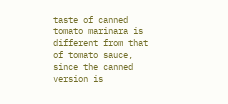taste of canned tomato marinara is different from that of tomato sauce, since the canned version is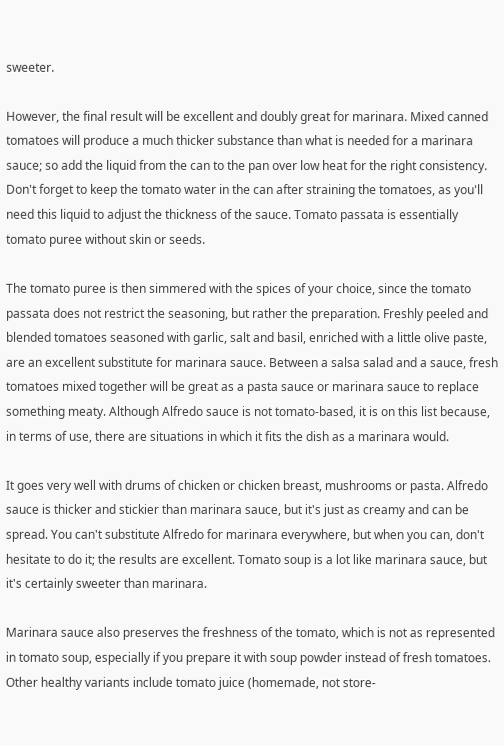sweeter.

However, the final result will be excellent and doubly great for marinara. Mixed canned tomatoes will produce a much thicker substance than what is needed for a marinara sauce; so add the liquid from the can to the pan over low heat for the right consistency. Don't forget to keep the tomato water in the can after straining the tomatoes, as you'll need this liquid to adjust the thickness of the sauce. Tomato passata is essentially tomato puree without skin or seeds.

The tomato puree is then simmered with the spices of your choice, since the tomato passata does not restrict the seasoning, but rather the preparation. Freshly peeled and blended tomatoes seasoned with garlic, salt and basil, enriched with a little olive paste, are an excellent substitute for marinara sauce. Between a salsa salad and a sauce, fresh tomatoes mixed together will be great as a pasta sauce or marinara sauce to replace something meaty. Although Alfredo sauce is not tomato-based, it is on this list because, in terms of use, there are situations in which it fits the dish as a marinara would.

It goes very well with drums of chicken or chicken breast, mushrooms or pasta. Alfredo sauce is thicker and stickier than marinara sauce, but it's just as creamy and can be spread. You can't substitute Alfredo for marinara everywhere, but when you can, don't hesitate to do it; the results are excellent. Tomato soup is a lot like marinara sauce, but it's certainly sweeter than marinara.

Marinara sauce also preserves the freshness of the tomato, which is not as represented in tomato soup, especially if you prepare it with soup powder instead of fresh tomatoes. Other healthy variants include tomato juice (homemade, not store-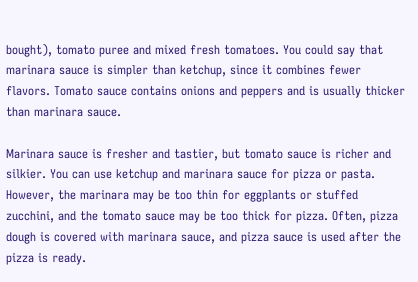bought), tomato puree and mixed fresh tomatoes. You could say that marinara sauce is simpler than ketchup, since it combines fewer flavors. Tomato sauce contains onions and peppers and is usually thicker than marinara sauce.

Marinara sauce is fresher and tastier, but tomato sauce is richer and silkier. You can use ketchup and marinara sauce for pizza or pasta. However, the marinara may be too thin for eggplants or stuffed zucchini, and the tomato sauce may be too thick for pizza. Often, pizza dough is covered with marinara sauce, and pizza sauce is used after the pizza is ready.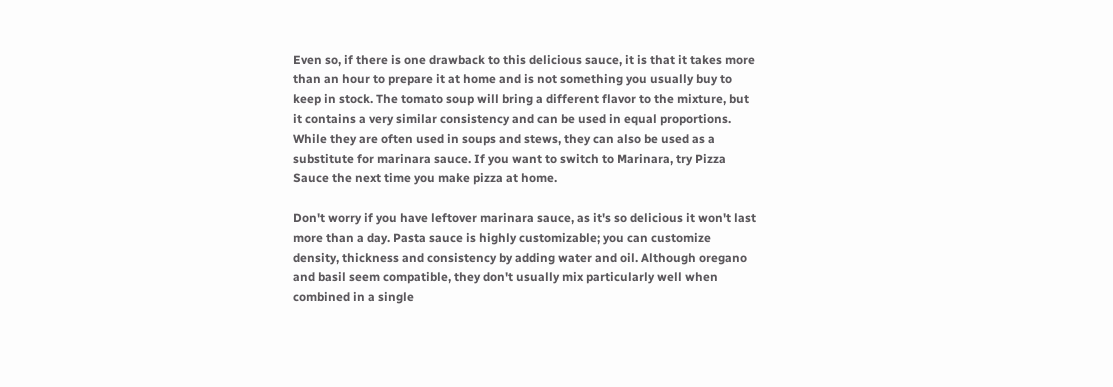Even so, if there is one drawback to this delicious sauce, it is that it takes more than an hour to prepare it at home and is not something you usually buy to keep in stock. The tomato soup will bring a different flavor to the mixture, but it contains a very similar consistency and can be used in equal proportions. While they are often used in soups and stews, they can also be used as a substitute for marinara sauce. If you want to switch to Marinara, try Pizza Sauce the next time you make pizza at home.

Don't worry if you have leftover marinara sauce, as it's so delicious it won't last more than a day. Pasta sauce is highly customizable; you can customize density, thickness and consistency by adding water and oil. Although oregano and basil seem compatible, they don't usually mix particularly well when combined in a single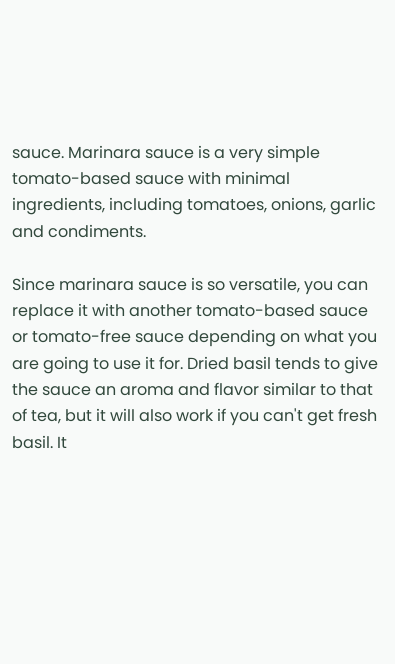sauce. Marinara sauce is a very simple tomato-based sauce with minimal ingredients, including tomatoes, onions, garlic and condiments.

Since marinara sauce is so versatile, you can replace it with another tomato-based sauce or tomato-free sauce depending on what you are going to use it for. Dried basil tends to give the sauce an aroma and flavor similar to that of tea, but it will also work if you can't get fresh basil. It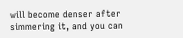will become denser after simmering it, and you can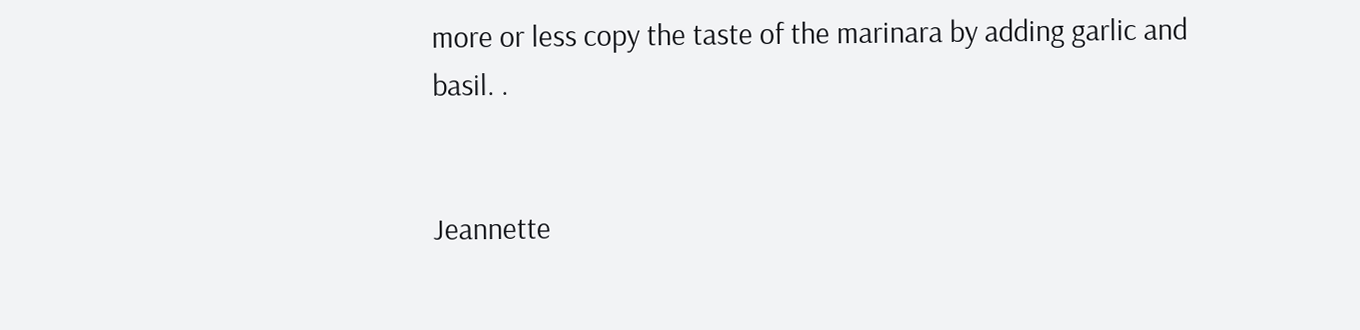more or less copy the taste of the marinara by adding garlic and basil. .


Jeannette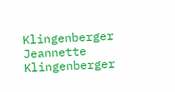Klingenberger
Jeannette Klingenberger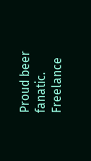Proud beer fanatic. Freelance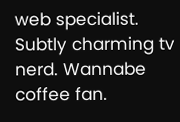web specialist. Subtly charming tv nerd. Wannabe coffee fan.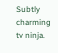Subtly charming tv ninja.